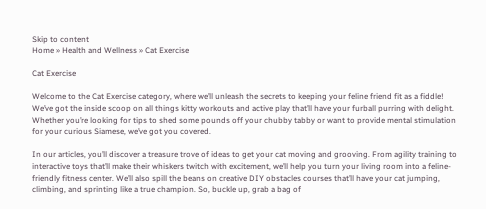Skip to content
Home » Health and Wellness » Cat Exercise

Cat Exercise

Welcome to the Cat Exercise category, where we’ll unleash the secrets to keeping your feline friend fit as a fiddle! We’ve got the inside scoop on all things kitty workouts and active play that’ll have your furball purring with delight. Whether you’re looking for tips to shed some pounds off your chubby tabby or want to provide mental stimulation for your curious Siamese, we’ve got you covered.

In our articles, you’ll discover a treasure trove of ideas to get your cat moving and grooving. From agility training to interactive toys that’ll make their whiskers twitch with excitement, we’ll help you turn your living room into a feline-friendly fitness center. We’ll also spill the beans on creative DIY obstacles courses that’ll have your cat jumping, climbing, and sprinting like a true champion. So, buckle up, grab a bag of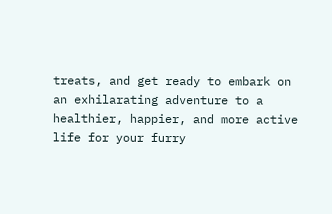treats, and get ready to embark on an exhilarating adventure to a healthier, happier, and more active life for your furry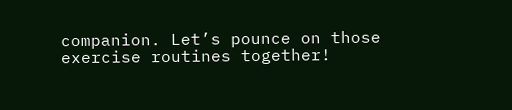companion. Let’s pounce on those exercise routines together!